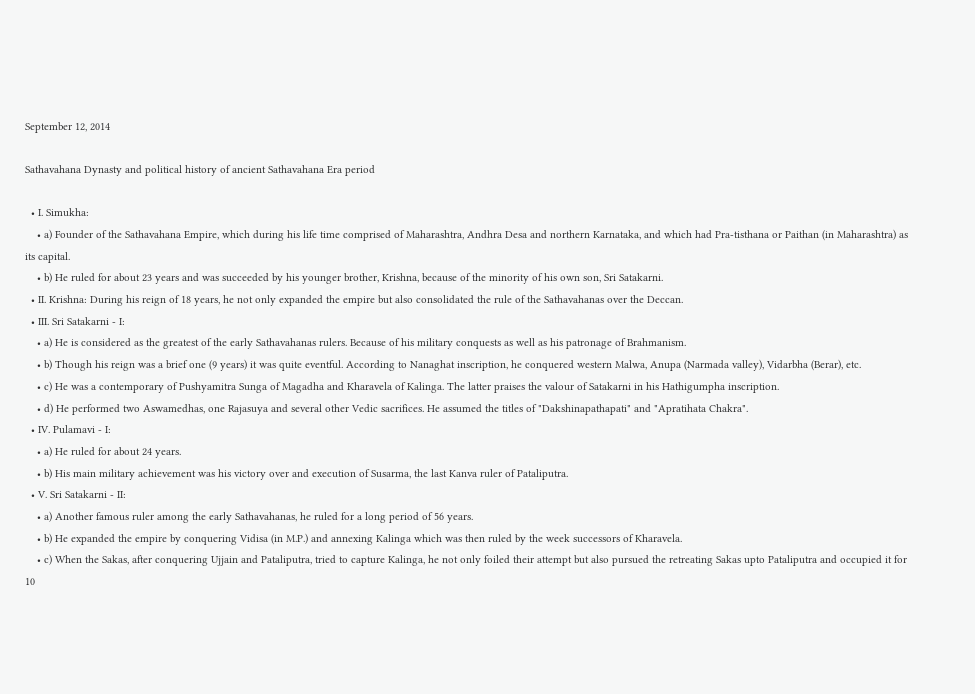September 12, 2014

Sathavahana Dynasty and political history of ancient Sathavahana Era period

  • I. Simukha:
    • a) Founder of the Sathavahana Empire, which during his life time comprised of Maharashtra, Andhra Desa and northern Karnataka, and which had Pra-tisthana or Paithan (in Maharashtra) as its capital.
    • b) He ruled for about 23 years and was succeeded by his younger brother, Krishna, because of the minority of his own son, Sri Satakarni.
  • II. Krishna: During his reign of 18 years, he not only expanded the empire but also consolidated the rule of the Sathavahanas over the Deccan.
  • III. Sri Satakarni - I:
    • a) He is considered as the greatest of the early Sathavahanas rulers. Because of his military conquests as well as his patronage of Brahmanism.
    • b) Though his reign was a brief one (9 years) it was quite eventful. According to Nanaghat inscription, he conquered western Malwa, Anupa (Narmada valley), Vidarbha (Berar), etc.
    • c) He was a contemporary of Pushyamitra Sunga of Magadha and Kharavela of Kalinga. The latter praises the valour of Satakarni in his Hathigumpha inscription.
    • d) He performed two Aswamedhas, one Rajasuya and several other Vedic sacrifices. He assumed the titles of "Dakshinapathapati" and "Apratihata Chakra".
  • IV. Pulamavi - I:
    • a) He ruled for about 24 years.
    • b) His main military achievement was his victory over and execution of Susarma, the last Kanva ruler of Pataliputra.
  • V. Sri Satakarni - II:
    • a) Another famous ruler among the early Sathavahanas, he ruled for a long period of 56 years.
    • b) He expanded the empire by conquering Vidisa (in M.P.) and annexing Kalinga which was then ruled by the week successors of Kharavela.
    • c) When the Sakas, after conquering Ujjain and Pataliputra, tried to capture Kalinga, he not only foiled their attempt but also pursued the retreating Sakas upto Pataliputra and occupied it for 10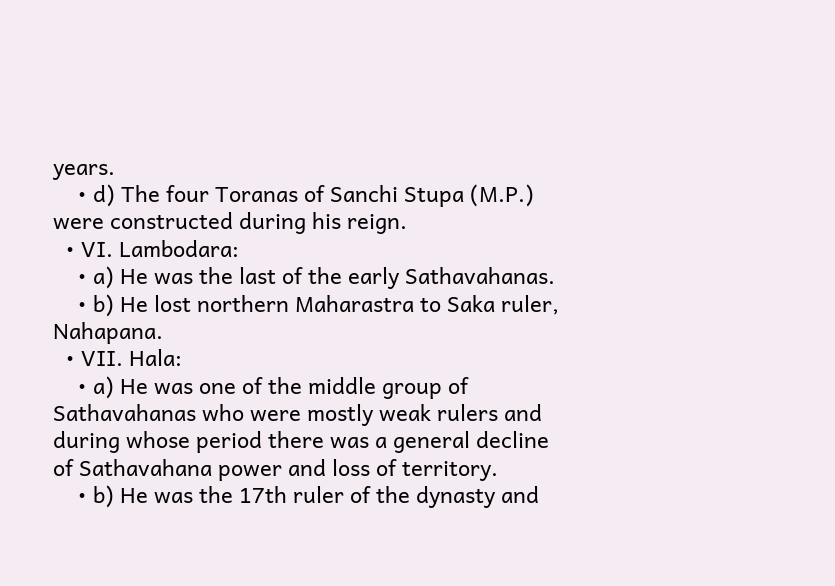years.
    • d) The four Toranas of Sanchi Stupa (M.P.) were constructed during his reign.
  • VI. Lambodara:
    • a) He was the last of the early Sathavahanas.
    • b) He lost northern Maharastra to Saka ruler, Nahapana.
  • VII. Hala:
    • a) He was one of the middle group of Sathavahanas who were mostly weak rulers and during whose period there was a general decline of Sathavahana power and loss of territory.
    • b) He was the 17th ruler of the dynasty and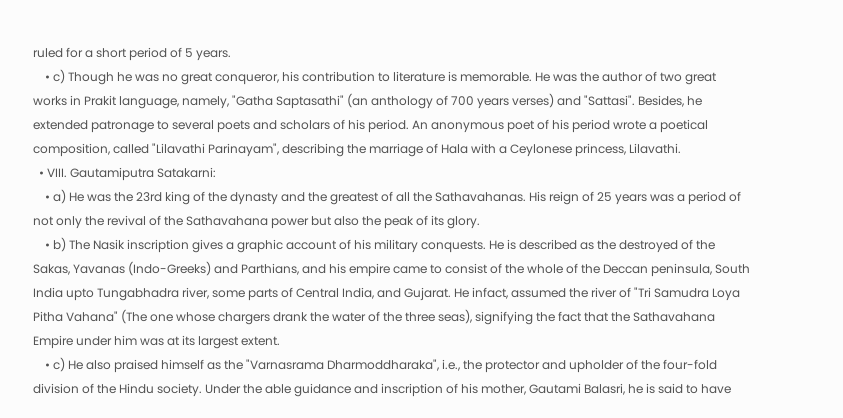ruled for a short period of 5 years.
    • c) Though he was no great conqueror, his contribution to literature is memorable. He was the author of two great works in Prakit language, namely, "Gatha Saptasathi" (an anthology of 700 years verses) and "Sattasi". Besides, he extended patronage to several poets and scholars of his period. An anonymous poet of his period wrote a poetical composition, called "Lilavathi Parinayam", describing the marriage of Hala with a Ceylonese princess, Lilavathi.
  • VIII. Gautamiputra Satakarni:
    • a) He was the 23rd king of the dynasty and the greatest of all the Sathavahanas. His reign of 25 years was a period of not only the revival of the Sathavahana power but also the peak of its glory.
    • b) The Nasik inscription gives a graphic account of his military conquests. He is described as the destroyed of the Sakas, Yavanas (Indo-Greeks) and Parthians, and his empire came to consist of the whole of the Deccan peninsula, South India upto Tungabhadra river, some parts of Central India, and Gujarat. He infact, assumed the river of "Tri Samudra Loya Pitha Vahana" (The one whose chargers drank the water of the three seas), signifying the fact that the Sathavahana Empire under him was at its largest extent.
    • c) He also praised himself as the "Varnasrama Dharmoddharaka", i.e., the protector and upholder of the four-fold division of the Hindu society. Under the able guidance and inscription of his mother, Gautami Balasri, he is said to have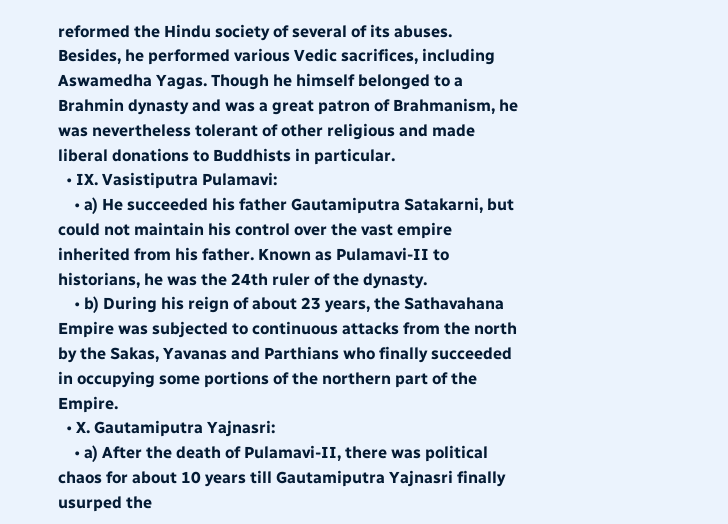reformed the Hindu society of several of its abuses. Besides, he performed various Vedic sacrifices, including Aswamedha Yagas. Though he himself belonged to a Brahmin dynasty and was a great patron of Brahmanism, he was nevertheless tolerant of other religious and made liberal donations to Buddhists in particular.
  • IX. Vasistiputra Pulamavi:
    • a) He succeeded his father Gautamiputra Satakarni, but could not maintain his control over the vast empire inherited from his father. Known as Pulamavi-II to historians, he was the 24th ruler of the dynasty.
    • b) During his reign of about 23 years, the Sathavahana Empire was subjected to continuous attacks from the north by the Sakas, Yavanas and Parthians who finally succeeded in occupying some portions of the northern part of the Empire.
  • X. Gautamiputra Yajnasri:
    • a) After the death of Pulamavi-II, there was political chaos for about 10 years till Gautamiputra Yajnasri finally usurped the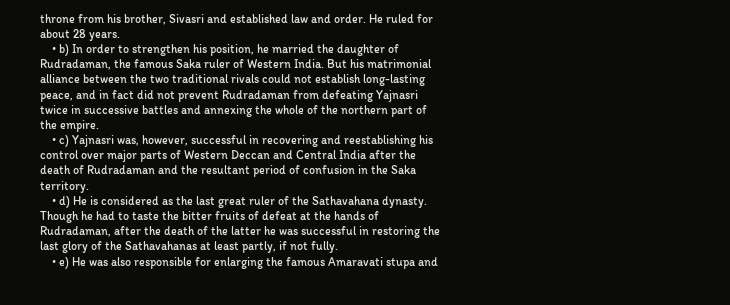throne from his brother, Sivasri and established law and order. He ruled for about 28 years.
    • b) In order to strengthen his position, he married the daughter of Rudradaman, the famous Saka ruler of Western India. But his matrimonial alliance between the two traditional rivals could not establish long-lasting peace, and in fact did not prevent Rudradaman from defeating Yajnasri twice in successive battles and annexing the whole of the northern part of the empire.
    • c) Yajnasri was, however, successful in recovering and reestablishing his control over major parts of Western Deccan and Central India after the death of Rudradaman and the resultant period of confusion in the Saka territory.
    • d) He is considered as the last great ruler of the Sathavahana dynasty. Though he had to taste the bitter fruits of defeat at the hands of Rudradaman, after the death of the latter he was successful in restoring the last glory of the Sathavahanas at least partly, if not fully.
    • e) He was also responsible for enlarging the famous Amaravati stupa and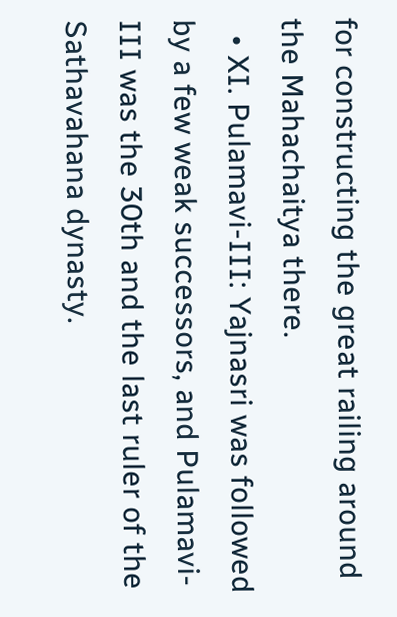for constructing the great railing around the Mahachaitya there.
  • XI. Pulamavi-III: Yajnasri was followed by a few weak successors, and Pulamavi-III was the 30th and the last ruler of the Sathavahana dynasty.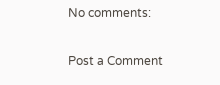No comments:

Post a Comment